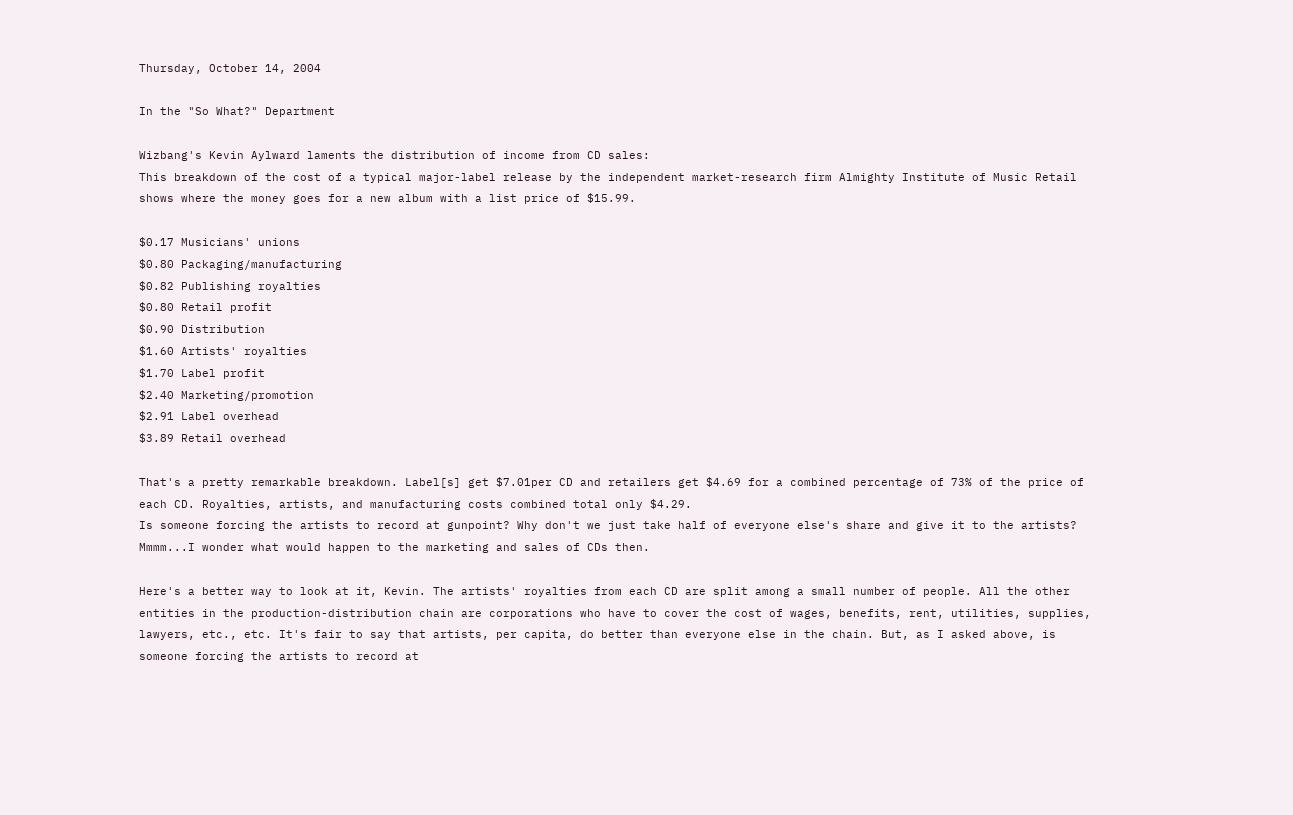Thursday, October 14, 2004

In the "So What?" Department

Wizbang's Kevin Aylward laments the distribution of income from CD sales:
This breakdown of the cost of a typical major-label release by the independent market-research firm Almighty Institute of Music Retail shows where the money goes for a new album with a list price of $15.99.

$0.17 Musicians' unions
$0.80 Packaging/manufacturing
$0.82 Publishing royalties
$0.80 Retail profit
$0.90 Distribution
$1.60 Artists' royalties
$1.70 Label profit
$2.40 Marketing/promotion
$2.91 Label overhead
$3.89 Retail overhead

That's a pretty remarkable breakdown. Label[s] get $7.01per CD and retailers get $4.69 for a combined percentage of 73% of the price of each CD. Royalties, artists, and manufacturing costs combined total only $4.29.
Is someone forcing the artists to record at gunpoint? Why don't we just take half of everyone else's share and give it to the artists? Mmmm...I wonder what would happen to the marketing and sales of CDs then.

Here's a better way to look at it, Kevin. The artists' royalties from each CD are split among a small number of people. All the other entities in the production-distribution chain are corporations who have to cover the cost of wages, benefits, rent, utilities, supplies, lawyers, etc., etc. It's fair to say that artists, per capita, do better than everyone else in the chain. But, as I asked above, is someone forcing the artists to record at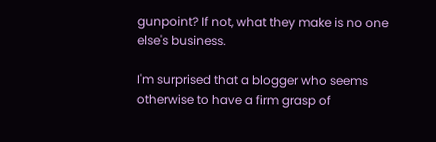gunpoint? If not, what they make is no one else's business.

I'm surprised that a blogger who seems otherwise to have a firm grasp of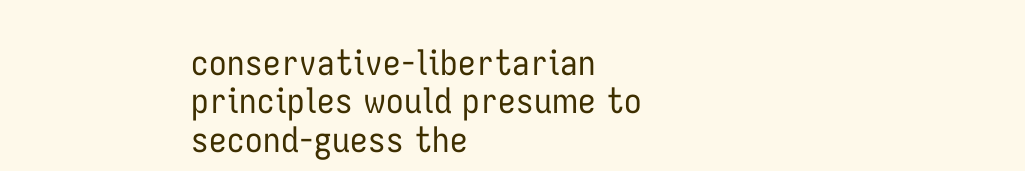conservative-libertarian principles would presume to second-guess the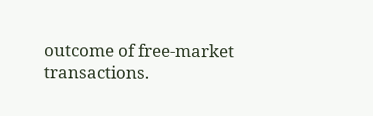outcome of free-market transactions.